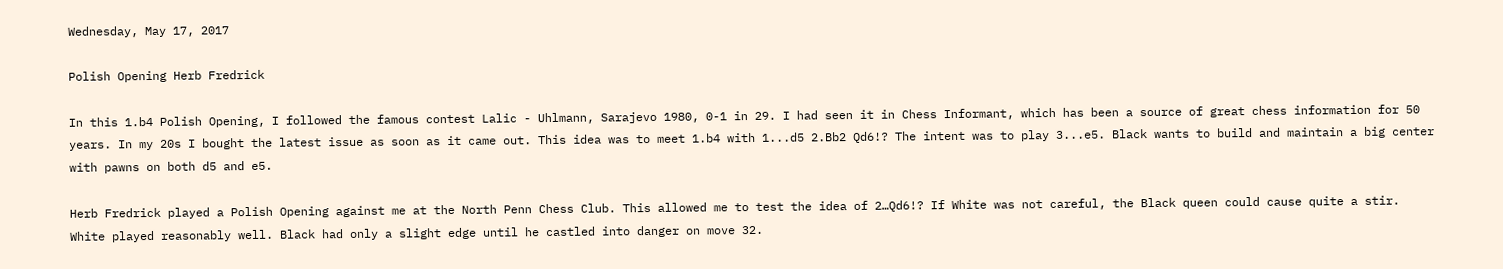Wednesday, May 17, 2017

Polish Opening Herb Fredrick

In this 1.b4 Polish Opening, I followed the famous contest Lalic - Uhlmann, Sarajevo 1980, 0-1 in 29. I had seen it in Chess Informant, which has been a source of great chess information for 50 years. In my 20s I bought the latest issue as soon as it came out. This idea was to meet 1.b4 with 1...d5 2.Bb2 Qd6!? The intent was to play 3...e5. Black wants to build and maintain a big center with pawns on both d5 and e5.

Herb Fredrick played a Polish Opening against me at the North Penn Chess Club. This allowed me to test the idea of 2…Qd6!? If White was not careful, the Black queen could cause quite a stir. White played reasonably well. Black had only a slight edge until he castled into danger on move 32.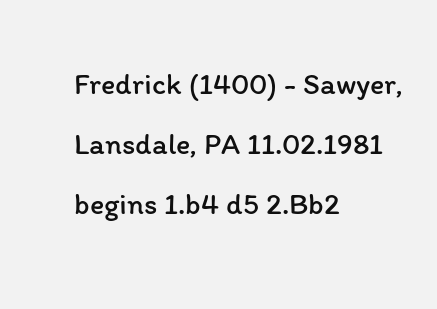Fredrick (1400) - Sawyer, Lansdale, PA 11.02.1981 begins 1.b4 d5 2.Bb2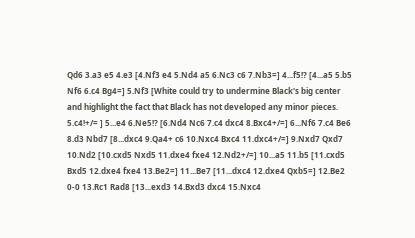Qd6 3.a3 e5 4.e3 [4.Nf3 e4 5.Nd4 a5 6.Nc3 c6 7.Nb3=] 4...f5!? [4...a5 5.b5 Nf6 6.c4 Bg4=] 5.Nf3 [White could try to undermine Black's big center and highlight the fact that Black has not developed any minor pieces. 5.c4!+/= ] 5...e4 6.Ne5!? [6.Nd4 Nc6 7.c4 dxc4 8.Bxc4+/=] 6...Nf6 7.c4 Be6 8.d3 Nbd7 [8...dxc4 9.Qa4+ c6 10.Nxc4 Bxc4 11.dxc4+/=] 9.Nxd7 Qxd7 10.Nd2 [10.cxd5 Nxd5 11.dxe4 fxe4 12.Nd2+/=] 10...a5 11.b5 [11.cxd5 Bxd5 12.dxe4 fxe4 13.Be2=] 11...Be7 [11...dxc4 12.dxe4 Qxb5=] 12.Be2 0-0 13.Rc1 Rad8 [13...exd3 14.Bxd3 dxc4 15.Nxc4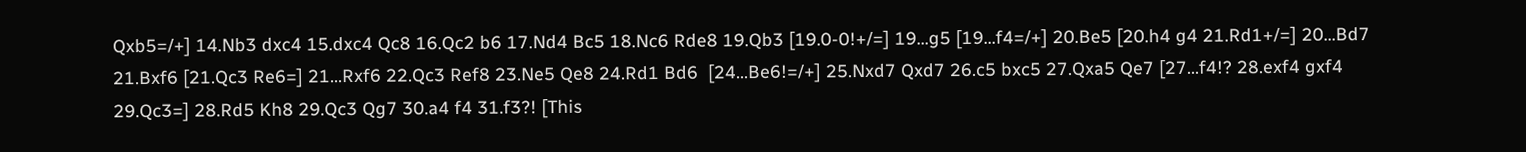Qxb5=/+] 14.Nb3 dxc4 15.dxc4 Qc8 16.Qc2 b6 17.Nd4 Bc5 18.Nc6 Rde8 19.Qb3 [19.0-0!+/=] 19...g5 [19...f4=/+] 20.Be5 [20.h4 g4 21.Rd1+/=] 20...Bd7 21.Bxf6 [21.Qc3 Re6=] 21...Rxf6 22.Qc3 Ref8 23.Ne5 Qe8 24.Rd1 Bd6  [24...Be6!=/+] 25.Nxd7 Qxd7 26.c5 bxc5 27.Qxa5 Qe7 [27...f4!? 28.exf4 gxf4 29.Qc3=] 28.Rd5 Kh8 29.Qc3 Qg7 30.a4 f4 31.f3?! [This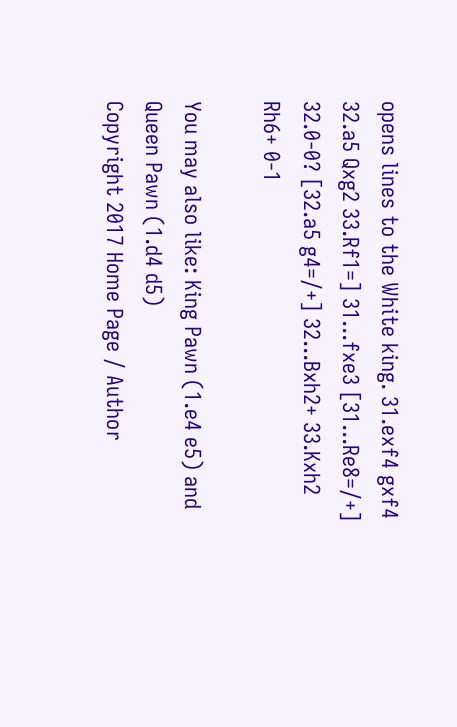opens lines to the White king. 31.exf4 gxf4 32.a5 Qxg2 33.Rf1=] 31...fxe3 [31...Re8=/+] 32.0-0? [32.a5 g4=/+] 32...Bxh2+ 33.Kxh2 Rh6+ 0-1

You may also like: King Pawn (1.e4 e5) and Queen Pawn (1.d4 d5)
Copyright 2017 Home Page / Author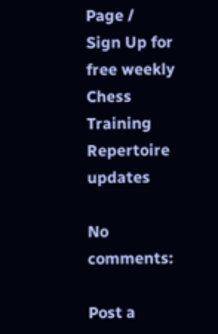Page /
Sign Up for free weekly Chess Training Repertoire updates

No comments:

Post a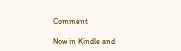Comment

Now in Kindle and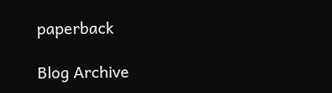paperback

Blog Archive